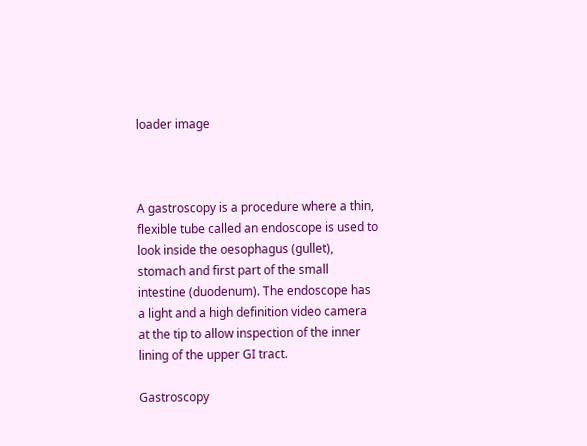loader image



A gastroscopy is a procedure where a thin, flexible tube called an endoscope is used to look inside the oesophagus (gullet), stomach and first part of the small intestine (duodenum). The endoscope has a light and a high definition video camera at the tip to allow inspection of the inner lining of the upper GI tract.

Gastroscopy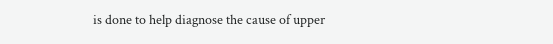is done to help diagnose the cause of upper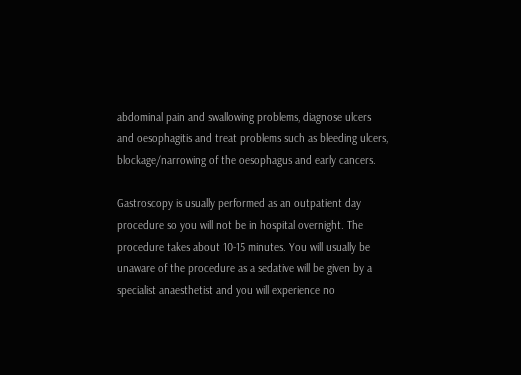abdominal pain and swallowing problems, diagnose ulcers and oesophagitis and treat problems such as bleeding ulcers, blockage/narrowing of the oesophagus and early cancers.

Gastroscopy is usually performed as an outpatient day procedure so you will not be in hospital overnight. The procedure takes about 10-15 minutes. You will usually be unaware of the procedure as a sedative will be given by a specialist anaesthetist and you will experience no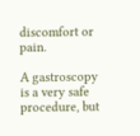discomfort or pain.

A gastroscopy is a very safe procedure, but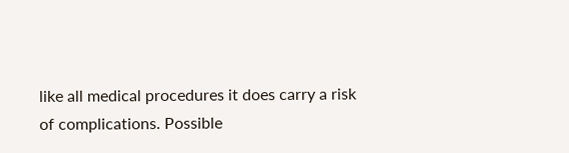like all medical procedures it does carry a risk of complications. Possible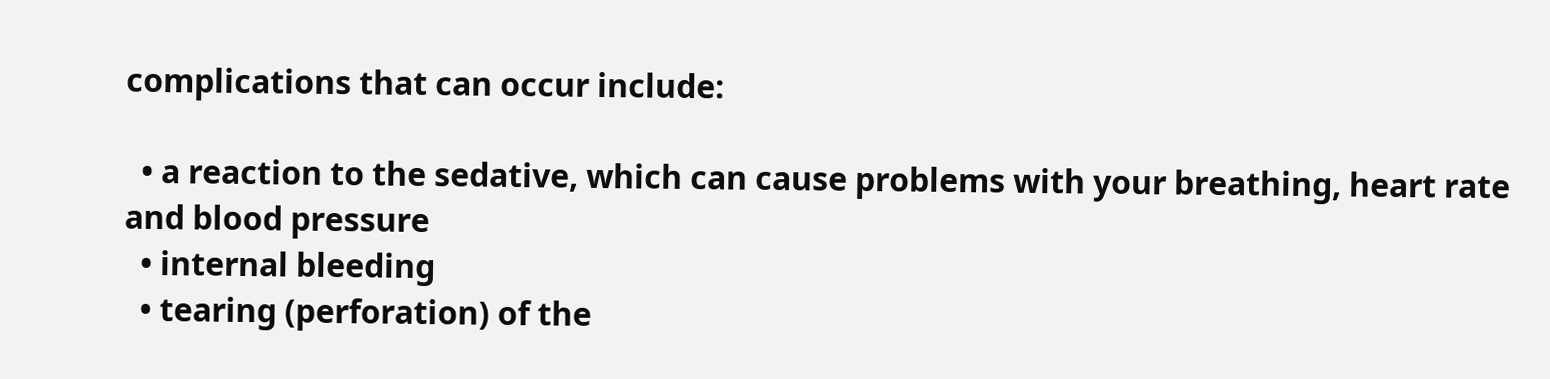complications that can occur include:

  • a reaction to the sedative, which can cause problems with your breathing, heart rate and blood pressure
  • internal bleeding
  • tearing (perforation) of the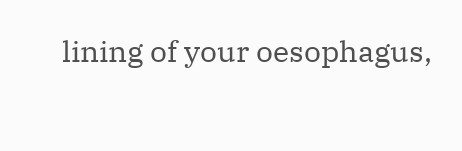lining of your oesophagus,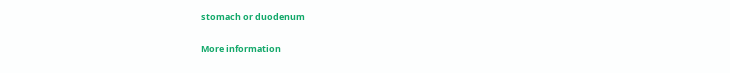stomach or duodenum

More information